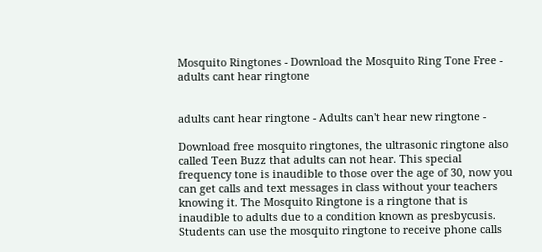Mosquito Ringtones - Download the Mosquito Ring Tone Free - adults cant hear ringtone


adults cant hear ringtone - Adults can't hear new ringtone -

Download free mosquito ringtones, the ultrasonic ringtone also called Teen Buzz that adults can not hear. This special frequency tone is inaudible to those over the age of 30, now you can get calls and text messages in class without your teachers knowing it. The Mosquito Ringtone is a ringtone that is inaudible to adults due to a condition known as presbycusis. Students can use the mosquito ringtone to receive phone calls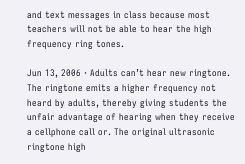and text messages in class because most teachers will not be able to hear the high frequency ring tones.

Jun 13, 2006 · Adults can’t hear new ringtone. The ringtone emits a higher frequency not heard by adults, thereby giving students the unfair advantage of hearing when they receive a cellphone call or. The original ultrasonic ringtone high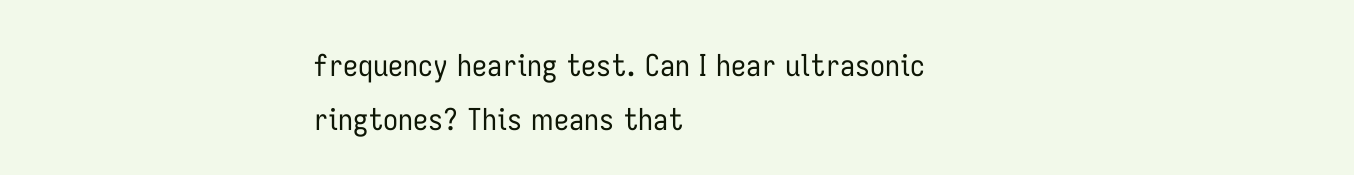frequency hearing test. Can I hear ultrasonic ringtones? This means that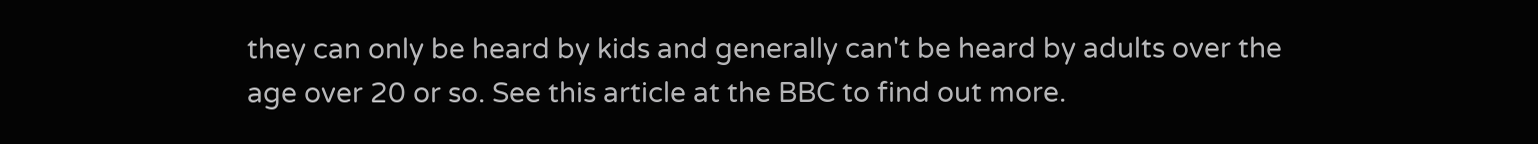they can only be heard by kids and generally can't be heard by adults over the age over 20 or so. See this article at the BBC to find out more.